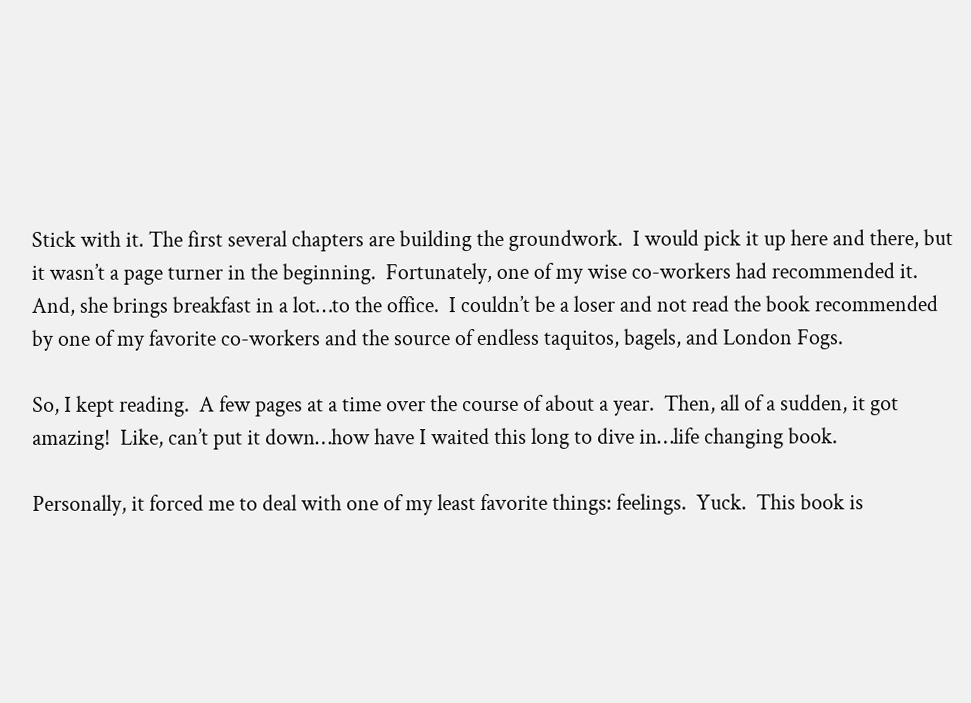Stick with it. The first several chapters are building the groundwork.  I would pick it up here and there, but it wasn’t a page turner in the beginning.  Fortunately, one of my wise co-workers had recommended it.  And, she brings breakfast in a lot…to the office.  I couldn’t be a loser and not read the book recommended by one of my favorite co-workers and the source of endless taquitos, bagels, and London Fogs.

So, I kept reading.  A few pages at a time over the course of about a year.  Then, all of a sudden, it got amazing!  Like, can’t put it down…how have I waited this long to dive in…life changing book.

Personally, it forced me to deal with one of my least favorite things: feelings.  Yuck.  This book is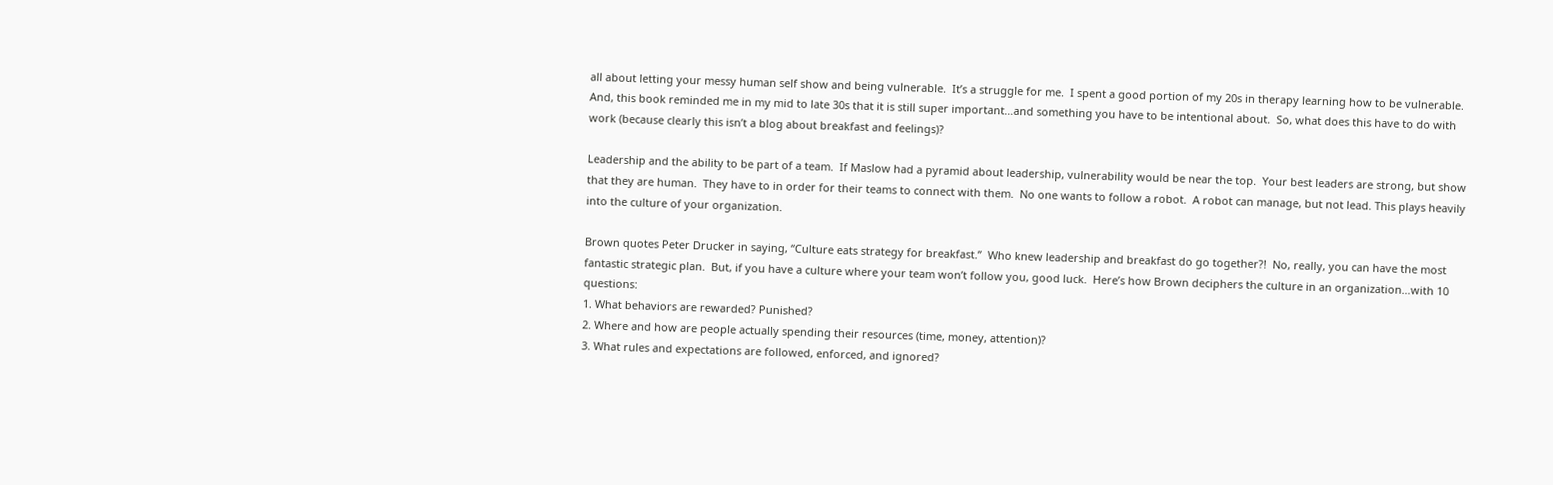all about letting your messy human self show and being vulnerable.  It’s a struggle for me.  I spent a good portion of my 20s in therapy learning how to be vulnerable.  And, this book reminded me in my mid to late 30s that it is still super important…and something you have to be intentional about.  So, what does this have to do with work (because clearly this isn’t a blog about breakfast and feelings)?

Leadership and the ability to be part of a team.  If Maslow had a pyramid about leadership, vulnerability would be near the top.  Your best leaders are strong, but show that they are human.  They have to in order for their teams to connect with them.  No one wants to follow a robot.  A robot can manage, but not lead. This plays heavily into the culture of your organization.

Brown quotes Peter Drucker in saying, “Culture eats strategy for breakfast.”  Who knew leadership and breakfast do go together?!  No, really, you can have the most fantastic strategic plan.  But, if you have a culture where your team won’t follow you, good luck.  Here’s how Brown deciphers the culture in an organization…with 10 questions:
1. What behaviors are rewarded? Punished?
2. Where and how are people actually spending their resources (time, money, attention)?
3. What rules and expectations are followed, enforced, and ignored?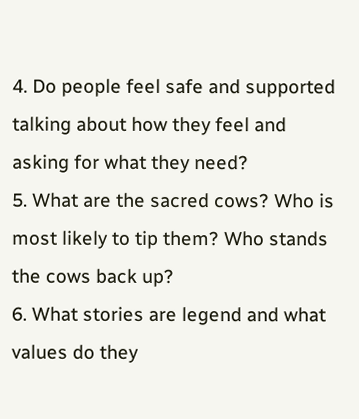4. Do people feel safe and supported talking about how they feel and asking for what they need?
5. What are the sacred cows? Who is most likely to tip them? Who stands the cows back up?
6. What stories are legend and what values do they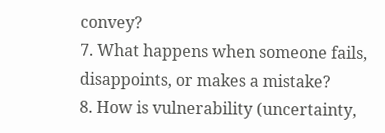convey?
7. What happens when someone fails, disappoints, or makes a mistake?
8. How is vulnerability (uncertainty,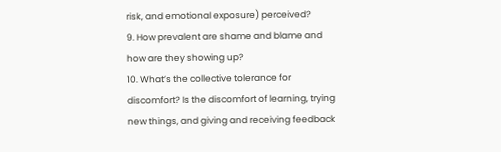risk, and emotional exposure) perceived?
9. How prevalent are shame and blame and how are they showing up?
10. What’s the collective tolerance for discomfort? Is the discomfort of learning, trying new things, and giving and receiving feedback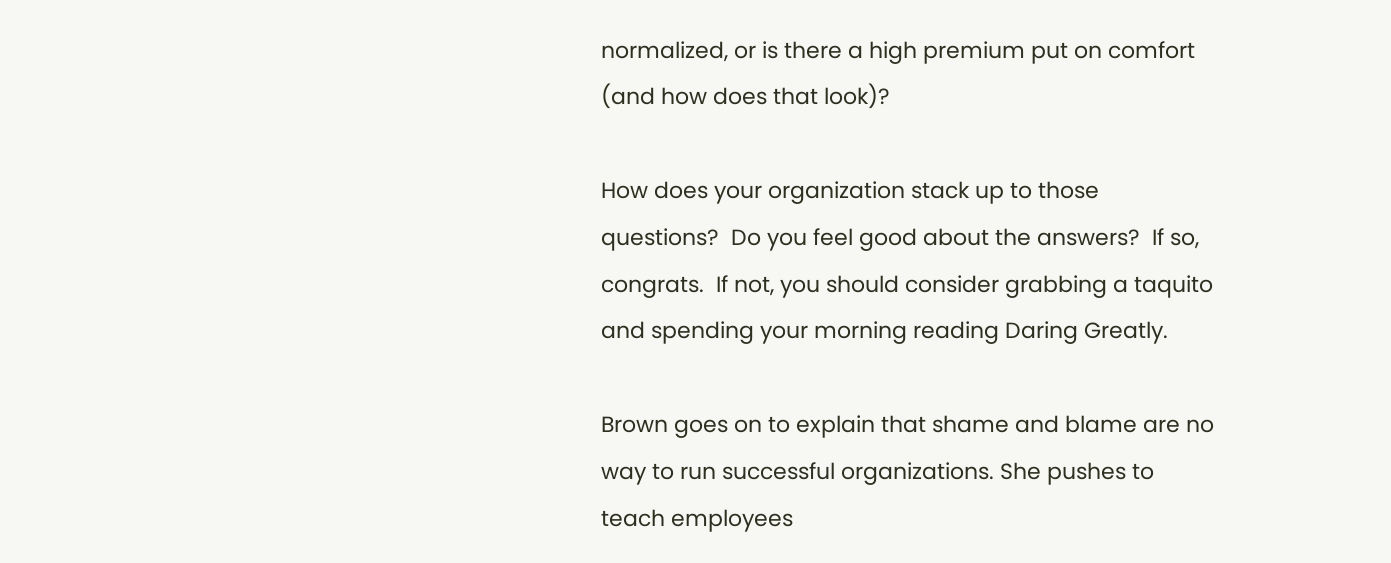normalized, or is there a high premium put on comfort (and how does that look)?

How does your organization stack up to those questions?  Do you feel good about the answers?  If so, congrats.  If not, you should consider grabbing a taquito and spending your morning reading Daring Greatly.

Brown goes on to explain that shame and blame are no way to run successful organizations. She pushes to teach employees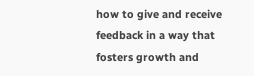how to give and receive feedback in a way that fosters growth and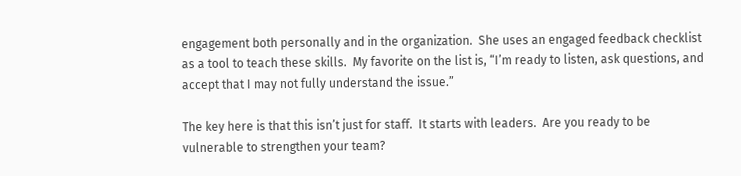engagement both personally and in the organization.  She uses an engaged feedback checklist as a tool to teach these skills.  My favorite on the list is, “I’m ready to listen, ask questions, and accept that I may not fully understand the issue.”

The key here is that this isn’t just for staff.  It starts with leaders.  Are you ready to be vulnerable to strengthen your team?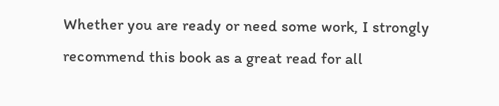Whether you are ready or need some work, I strongly recommend this book as a great read for all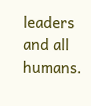leaders and all humans.